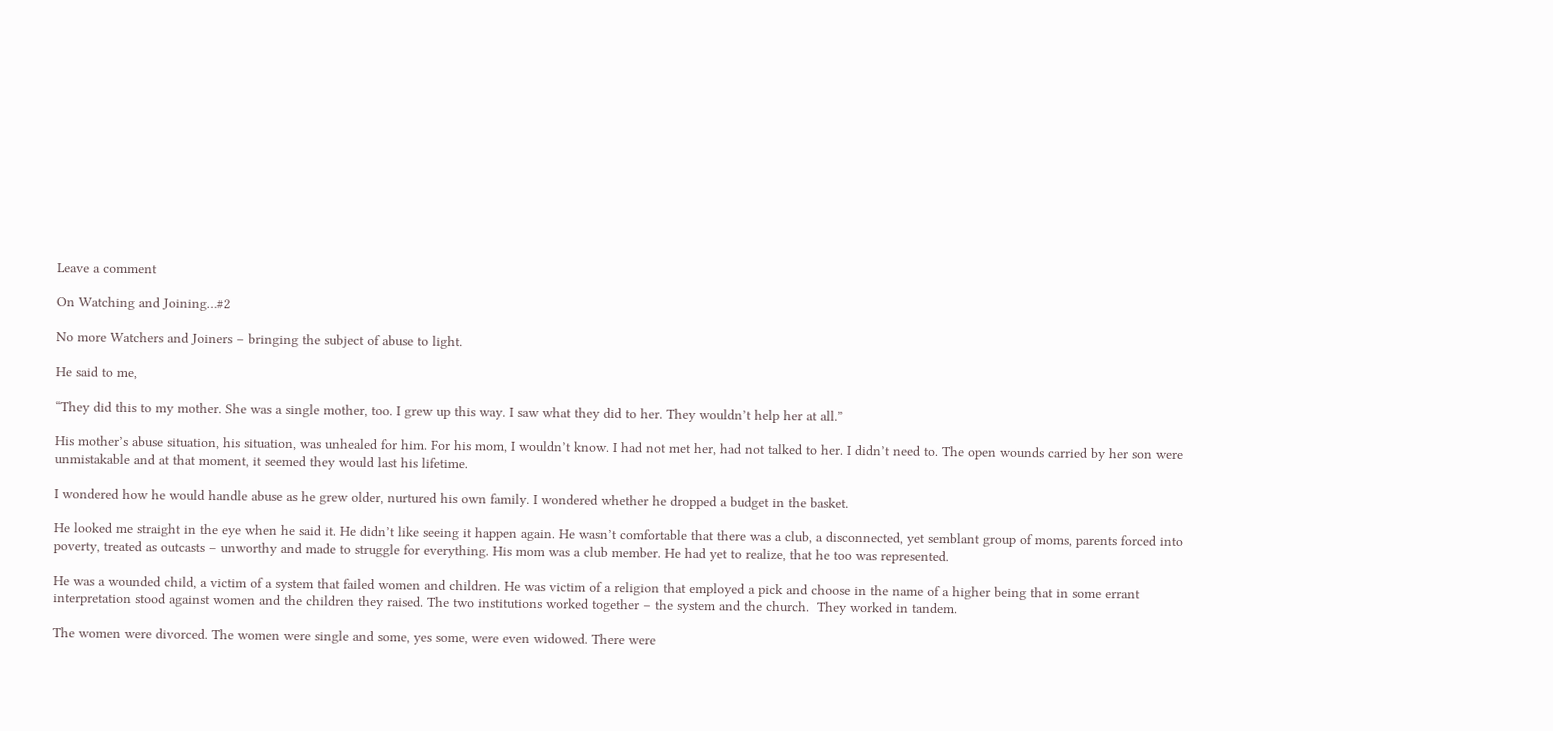Leave a comment

On Watching and Joining…#2

No more Watchers and Joiners – bringing the subject of abuse to light.

He said to me,

“They did this to my mother. She was a single mother, too. I grew up this way. I saw what they did to her. They wouldn’t help her at all.”

His mother’s abuse situation, his situation, was unhealed for him. For his mom, I wouldn’t know. I had not met her, had not talked to her. I didn’t need to. The open wounds carried by her son were unmistakable and at that moment, it seemed they would last his lifetime.

I wondered how he would handle abuse as he grew older, nurtured his own family. I wondered whether he dropped a budget in the basket.

He looked me straight in the eye when he said it. He didn’t like seeing it happen again. He wasn’t comfortable that there was a club, a disconnected, yet semblant group of moms, parents forced into poverty, treated as outcasts – unworthy and made to struggle for everything. His mom was a club member. He had yet to realize, that he too was represented.

He was a wounded child, a victim of a system that failed women and children. He was victim of a religion that employed a pick and choose in the name of a higher being that in some errant interpretation stood against women and the children they raised. The two institutions worked together – the system and the church.  They worked in tandem.

The women were divorced. The women were single and some, yes some, were even widowed. There were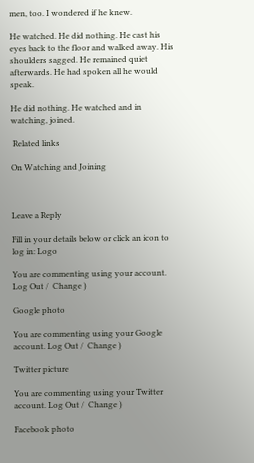men, too. I wondered if he knew.

He watched. He did nothing. He cast his eyes back to the floor and walked away. His shoulders sagged. He remained quiet afterwards. He had spoken all he would speak.

He did nothing. He watched and in watching, joined.

 Related links

On Watching and Joining



Leave a Reply

Fill in your details below or click an icon to log in: Logo

You are commenting using your account. Log Out /  Change )

Google photo

You are commenting using your Google account. Log Out /  Change )

Twitter picture

You are commenting using your Twitter account. Log Out /  Change )

Facebook photo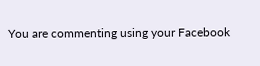You are commenting using your Facebook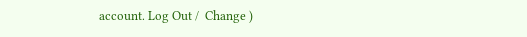account. Log Out /  Change )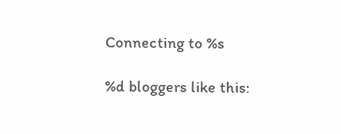Connecting to %s

%d bloggers like this: